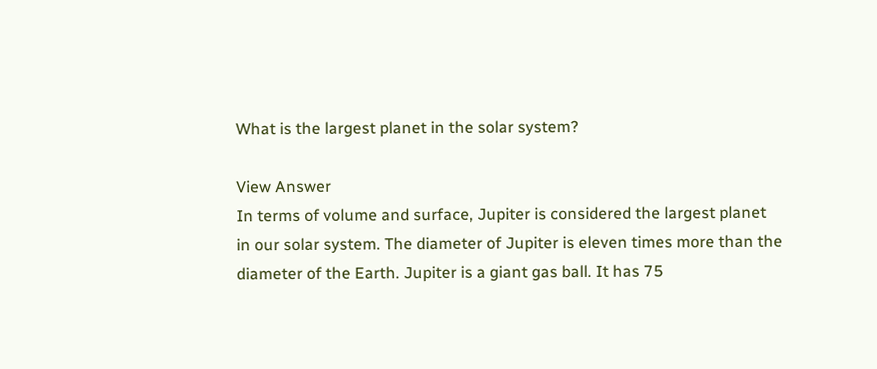What is the largest planet in the solar system?

View Answer
In terms of volume and surface, Jupiter is considered the largest planet in our solar system. The diameter of Jupiter is eleven times more than the diameter of the Earth. Jupiter is a giant gas ball. It has 75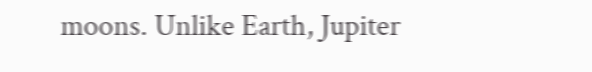moons. Unlike Earth, Jupiter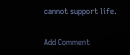cannot support life.

Add Comment